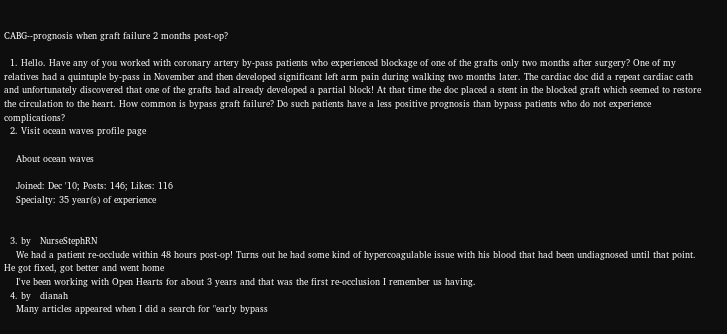CABG--prognosis when graft failure 2 months post-op?

  1. Hello. Have any of you worked with coronary artery by-pass patients who experienced blockage of one of the grafts only two months after surgery? One of my relatives had a quintuple by-pass in November and then developed significant left arm pain during walking two months later. The cardiac doc did a repeat cardiac cath and unfortunately discovered that one of the grafts had already developed a partial block! At that time the doc placed a stent in the blocked graft which seemed to restore the circulation to the heart. How common is bypass graft failure? Do such patients have a less positive prognosis than bypass patients who do not experience complications?
  2. Visit ocean waves profile page

    About ocean waves

    Joined: Dec '10; Posts: 146; Likes: 116
    Specialty: 35 year(s) of experience


  3. by   NurseStephRN
    We had a patient re-occlude within 48 hours post-op! Turns out he had some kind of hypercoagulable issue with his blood that had been undiagnosed until that point. He got fixed, got better and went home
    I've been working with Open Hearts for about 3 years and that was the first re-occlusion I remember us having.
  4. by   dianah
    Many articles appeared when I did a search for "early bypass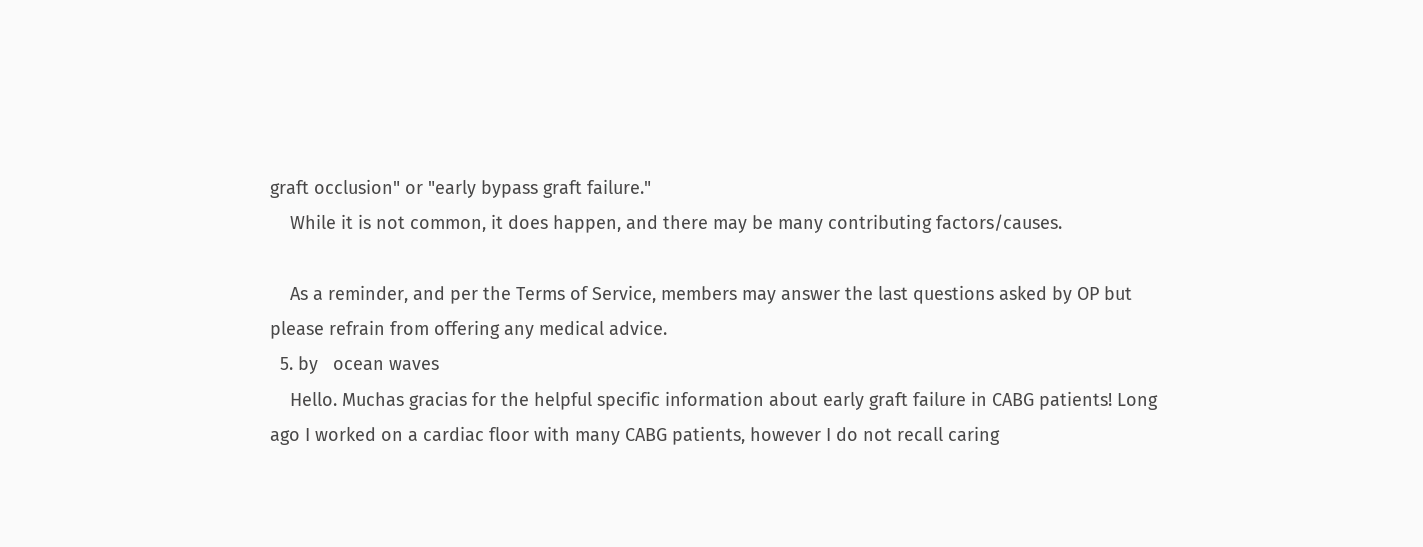graft occlusion" or "early bypass graft failure."
    While it is not common, it does happen, and there may be many contributing factors/causes.

    As a reminder, and per the Terms of Service, members may answer the last questions asked by OP but please refrain from offering any medical advice.
  5. by   ocean waves
    Hello. Muchas gracias for the helpful specific information about early graft failure in CABG patients! Long ago I worked on a cardiac floor with many CABG patients, however I do not recall caring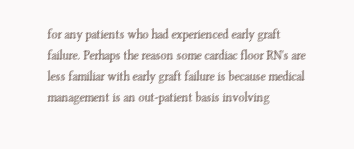for any patients who had experienced early graft failure. Perhaps the reason some cardiac floor RN's are less familiar with early graft failure is because medical management is an out-patient basis involving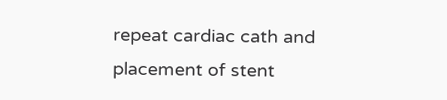repeat cardiac cath and placement of stent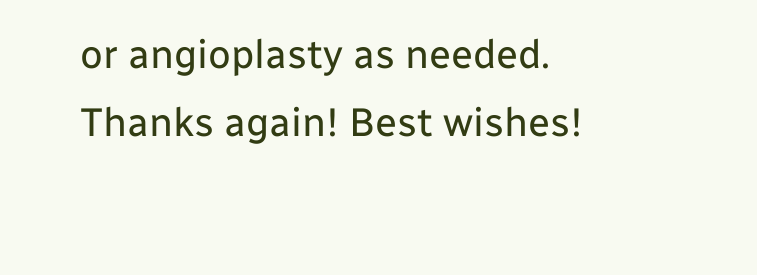or angioplasty as needed. Thanks again! Best wishes!